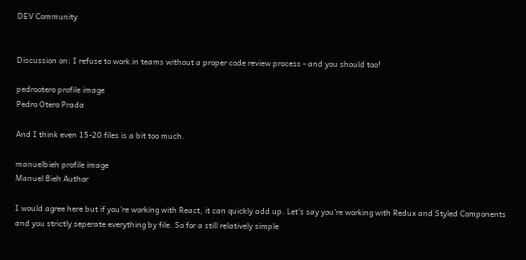DEV Community


Discussion on: I refuse to work in teams without a proper code review process - and you should too!

pedrootero profile image
Pedro Otero Prada

And I think even 15-20 files is a bit too much.

manuelbieh profile image
Manuel Bieh Author

I would agree here but if you're working with React, it can quickly add up. Let's say you're working with Redux and Styled Components and you strictly seperate everything by file. So for a still relatively simple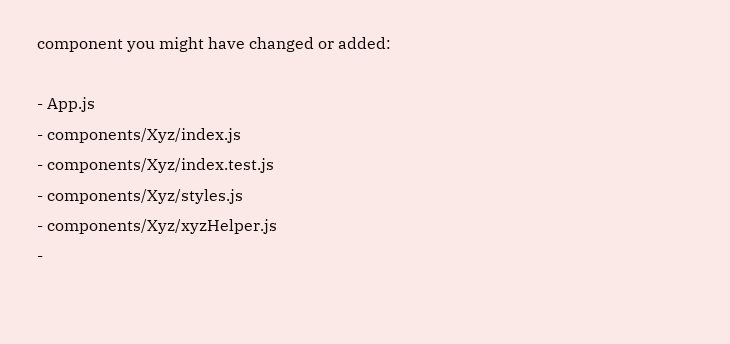component you might have changed or added:

- App.js
- components/Xyz/index.js
- components/Xyz/index.test.js
- components/Xyz/styles.js
- components/Xyz/xyzHelper.js
-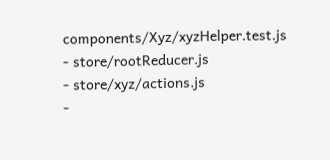components/Xyz/xyzHelper.test.js
- store/rootReducer.js
- store/xyz/actions.js
-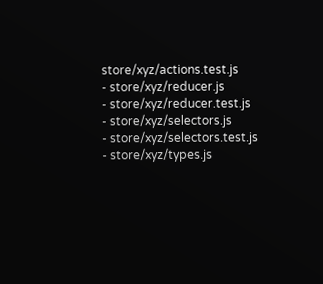store/xyz/actions.test.js
- store/xyz/reducer.js
- store/xyz/reducer.test.js
- store/xyz/selectors.js
- store/xyz/selectors.test.js
- store/xyz/types.js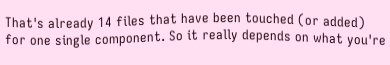That's already 14 files that have been touched (or added) for one single component. So it really depends on what you're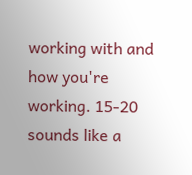working with and how you're working. 15-20 sounds like a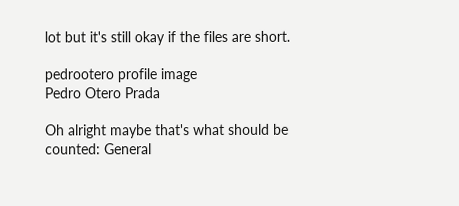lot but it's still okay if the files are short.

pedrootero profile image
Pedro Otero Prada

Oh alright maybe that's what should be counted: General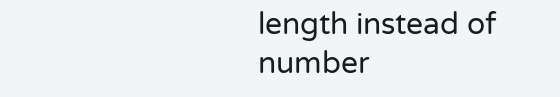length instead of number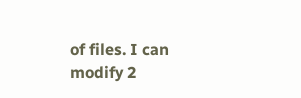of files. I can modify 2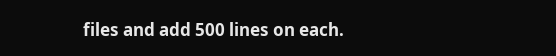files and add 500 lines on each.